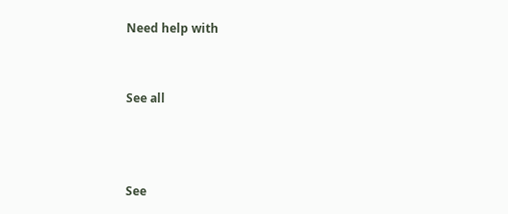Need help with


See all



See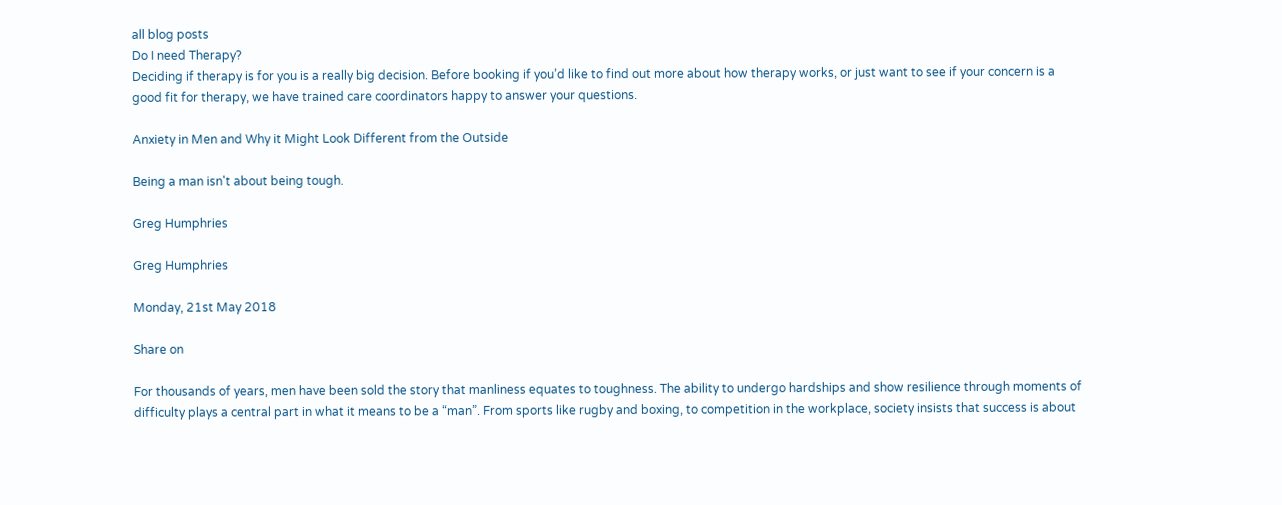all blog posts
Do I need Therapy?
Deciding if therapy is for you is a really big decision. Before booking if you’d like to find out more about how therapy works, or just want to see if your concern is a good fit for therapy, we have trained care coordinators happy to answer your questions.

Anxiety in Men and Why it Might Look Different from the Outside

Being a man isn't about being tough.

Greg Humphries

Greg Humphries

Monday, 21st May 2018

Share on

For thousands of years, men have been sold the story that manliness equates to toughness. The ability to undergo hardships and show resilience through moments of difficulty plays a central part in what it means to be a “man”. From sports like rugby and boxing, to competition in the workplace, society insists that success is about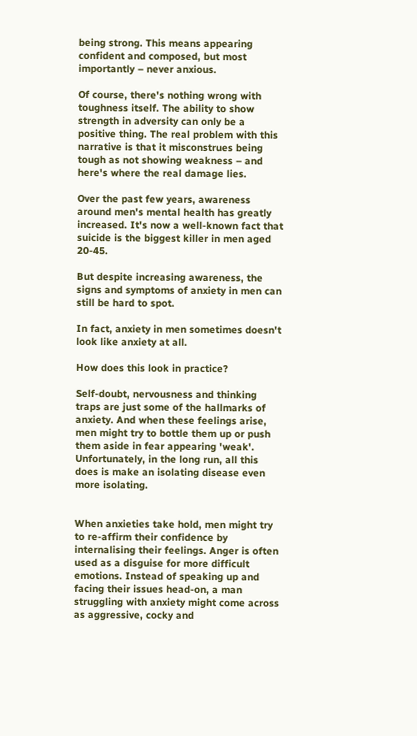being strong. This means appearing confident and composed, but most importantly – never anxious.

Of course, there's nothing wrong with toughness itself. The ability to show strength in adversity can only be a positive thing. The real problem with this narrative is that it misconstrues being tough as not showing weakness – and here's where the real damage lies.

Over the past few years, awareness around men's mental health has greatly increased. It's now a well-known fact that suicide is the biggest killer in men aged 20-45.

But despite increasing awareness, the signs and symptoms of anxiety in men can still be hard to spot.

In fact, anxiety in men sometimes doesn't look like anxiety at all.

How does this look in practice?

Self-doubt, nervousness and thinking traps are just some of the hallmarks of anxiety. And when these feelings arise, men might try to bottle them up or push them aside in fear appearing 'weak'. Unfortunately, in the long run, all this does is make an isolating disease even more isolating.


When anxieties take hold, men might try to re-affirm their confidence by internalising their feelings. Anger is often used as a disguise for more difficult emotions. Instead of speaking up and facing their issues head-on, a man struggling with anxiety might come across as aggressive, cocky and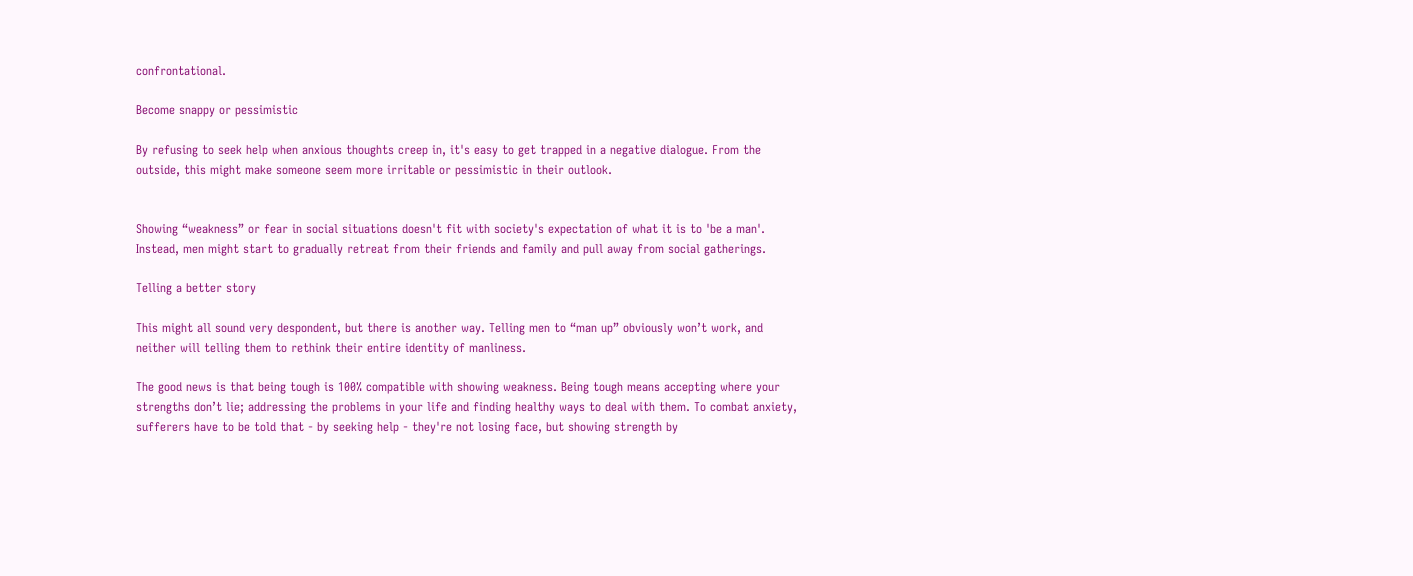confrontational.

Become snappy or pessimistic

By refusing to seek help when anxious thoughts creep in, it's easy to get trapped in a negative dialogue. From the outside, this might make someone seem more irritable or pessimistic in their outlook.


Showing “weakness” or fear in social situations doesn't fit with society's expectation of what it is to 'be a man'. Instead, men might start to gradually retreat from their friends and family and pull away from social gatherings.

Telling a better story

This might all sound very despondent, but there is another way. Telling men to “man up” obviously won’t work, and neither will telling them to rethink their entire identity of manliness.

The good news is that being tough is 100% compatible with showing weakness. Being tough means accepting where your strengths don’t lie; addressing the problems in your life and finding healthy ways to deal with them. To combat anxiety, sufferers have to be told that - by seeking help - they're not losing face, but showing strength by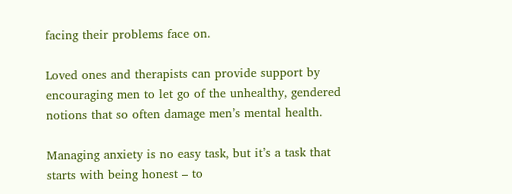facing their problems face on.

Loved ones and therapists can provide support by encouraging men to let go of the unhealthy, gendered notions that so often damage men’s mental health.

Managing anxiety is no easy task, but it’s a task that starts with being honest – to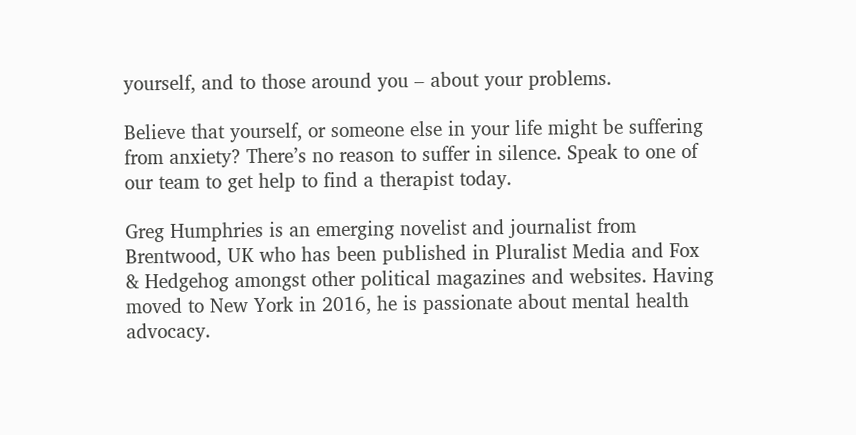yourself, and to those around you – about your problems.

Believe that yourself, or someone else in your life might be suffering from anxiety? There’s no reason to suffer in silence. Speak to one of our team to get help to find a therapist today.

Greg Humphries is an emerging novelist and journalist from Brentwood, UK who has been published in Pluralist Media and Fox & Hedgehog amongst other political magazines and websites. Having moved to New York in 2016, he is passionate about mental health advocacy.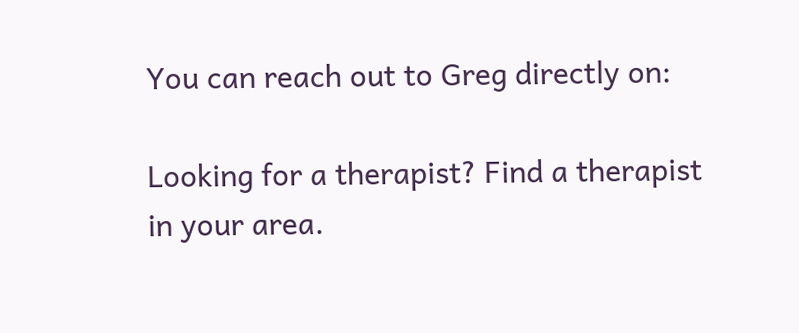You can reach out to Greg directly on:

Looking for a therapist? Find a therapist in your area.